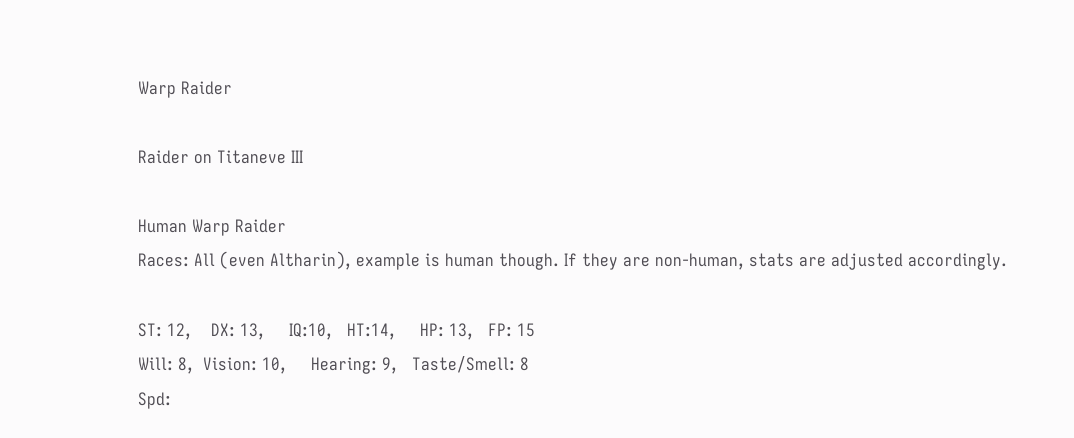Warp Raider

Raider on Titaneve III

Human Warp Raider
Races: All (even Altharin), example is human though. If they are non-human, stats are adjusted accordingly.

ST: 12,    DX: 13,     IQ:10,   HT:14,     HP: 13,   FP: 15
Will: 8,  Vision: 10,     Hearing: 9,   Taste/Smell: 8
Spd: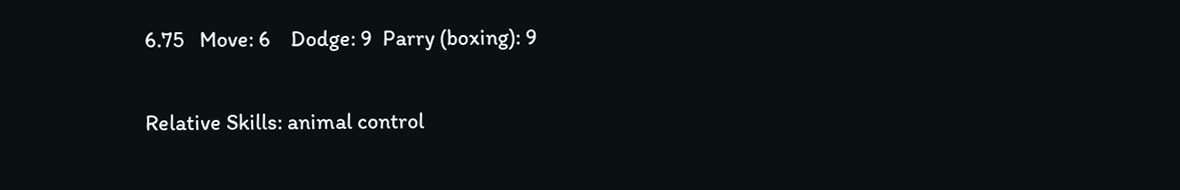6.75   Move: 6    Dodge: 9  Parry (boxing): 9

Relative Skills: animal control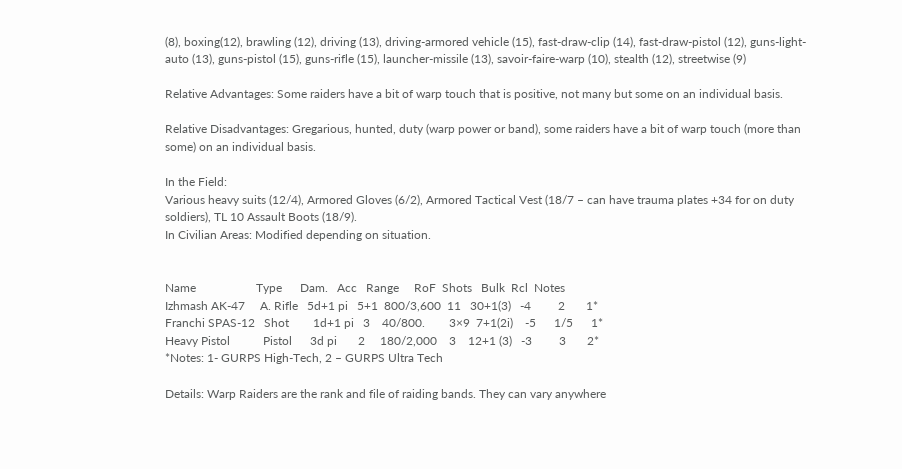(8), boxing(12), brawling (12), driving (13), driving-armored vehicle (15), fast-draw-clip (14), fast-draw-pistol (12), guns-light-auto (13), guns-pistol (15), guns-rifle (15), launcher-missile (13), savoir-faire-warp (10), stealth (12), streetwise (9)

Relative Advantages: Some raiders have a bit of warp touch that is positive, not many but some on an individual basis.

Relative Disadvantages: Gregarious, hunted, duty (warp power or band), some raiders have a bit of warp touch (more than some) on an individual basis.

In the Field:
Various heavy suits (12/4), Armored Gloves (6/2), Armored Tactical Vest (18/7 – can have trauma plates +34 for on duty soldiers), TL 10 Assault Boots (18/9).
In Civilian Areas: Modified depending on situation.


Name                    Type      Dam.   Acc   Range     RoF  Shots   Bulk  Rcl  Notes
Izhmash AK-47     A. Rifle   5d+1 pi   5+1  800/3,600  11   30+1(3)   -4         2       1*
Franchi SPAS-12   Shot        1d+1 pi   3    40/800.        3×9  7+1(2i)    -5      1/5      1*
Heavy Pistol           Pistol      3d pi       2     180/2,000    3    12+1 (3)   -3         3       2*
*Notes: 1- GURPS High-Tech, 2 – GURPS Ultra Tech

Details: Warp Raiders are the rank and file of raiding bands. They can vary anywhere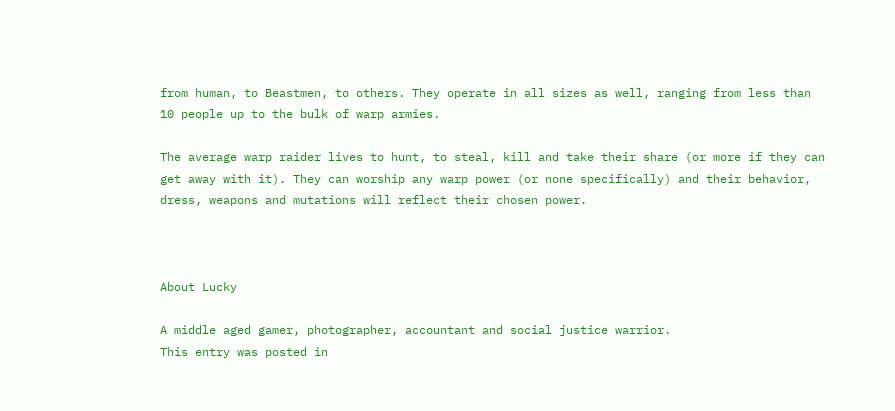from human, to Beastmen, to others. They operate in all sizes as well, ranging from less than 10 people up to the bulk of warp armies.

The average warp raider lives to hunt, to steal, kill and take their share (or more if they can get away with it). They can worship any warp power (or none specifically) and their behavior, dress, weapons and mutations will reflect their chosen power.



About Lucky

A middle aged gamer, photographer, accountant and social justice warrior.
This entry was posted in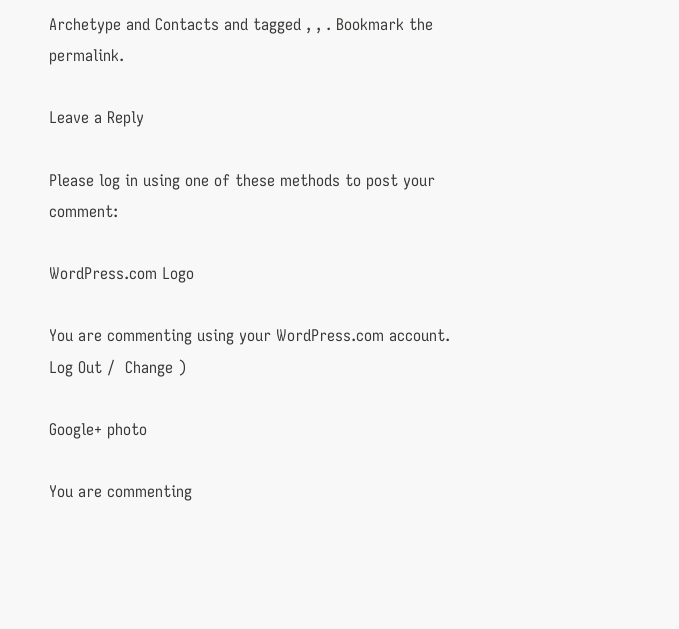Archetype and Contacts and tagged , , . Bookmark the permalink.

Leave a Reply

Please log in using one of these methods to post your comment:

WordPress.com Logo

You are commenting using your WordPress.com account. Log Out /  Change )

Google+ photo

You are commenting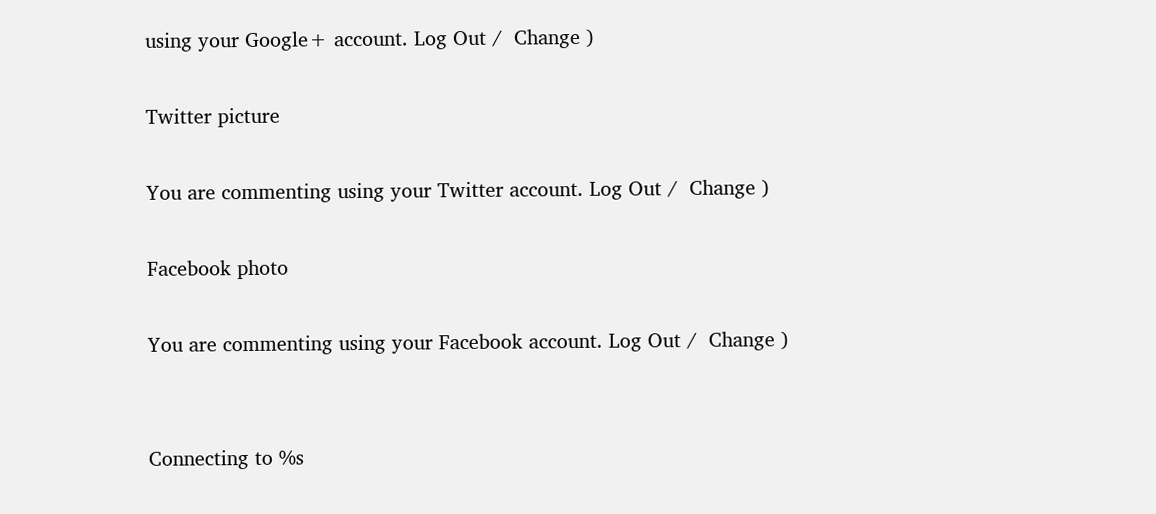using your Google+ account. Log Out /  Change )

Twitter picture

You are commenting using your Twitter account. Log Out /  Change )

Facebook photo

You are commenting using your Facebook account. Log Out /  Change )


Connecting to %s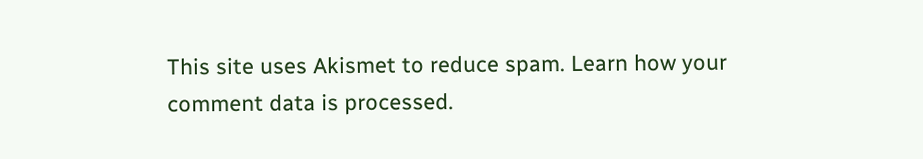This site uses Akismet to reduce spam. Learn how your comment data is processed.